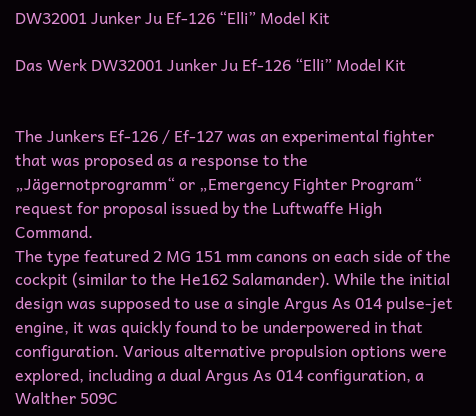DW32001 Junker Ju Ef-126 “Elli” Model Kit

Das Werk DW32001 Junker Ju Ef-126 “Elli” Model Kit


The Junkers Ef-126 / Ef-127 was an experimental fighter that was proposed as a response to the „Jägernotprogramm“ or „Emergency Fighter Program“ request for proposal issued by the Luftwaffe High Command.
The type featured 2 MG 151 mm canons on each side of the cockpit (similar to the He162 Salamander). While the initial design was supposed to use a single Argus As 014 pulse-jet engine, it was quickly found to be underpowered in that configuration. Various alternative propulsion options were explored, including a dual Argus As 014 configuration, a Walther 509C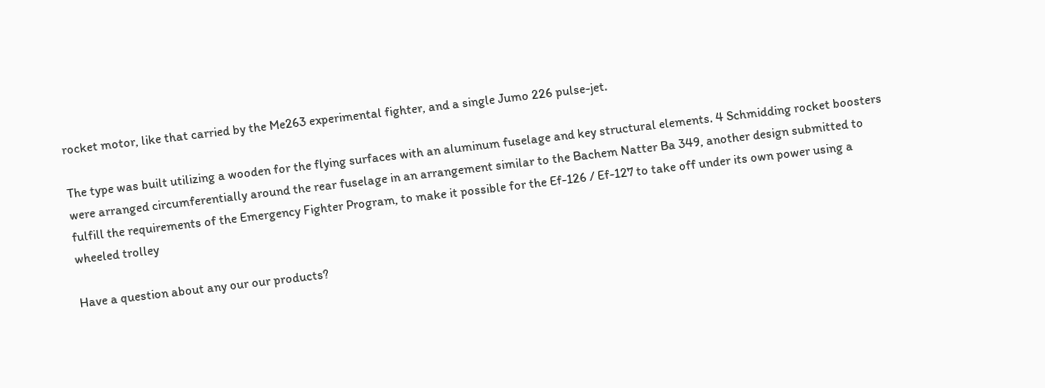rocket motor, like that carried by the Me263 experimental fighter, and a single Jumo 226 pulse-jet.

The type was built utilizing a wooden for the flying surfaces with an aluminum fuselage and key structural elements. 4 Schmidding rocket boosters were arranged circumferentially around the rear fuselage in an arrangement similar to the Bachem Natter Ba 349, another design submitted to fulfill the requirements of the Emergency Fighter Program, to make it possible for the Ef-126 / Ef-127 to take off under its own power using a wheeled trolley

Have a question about any our our products?